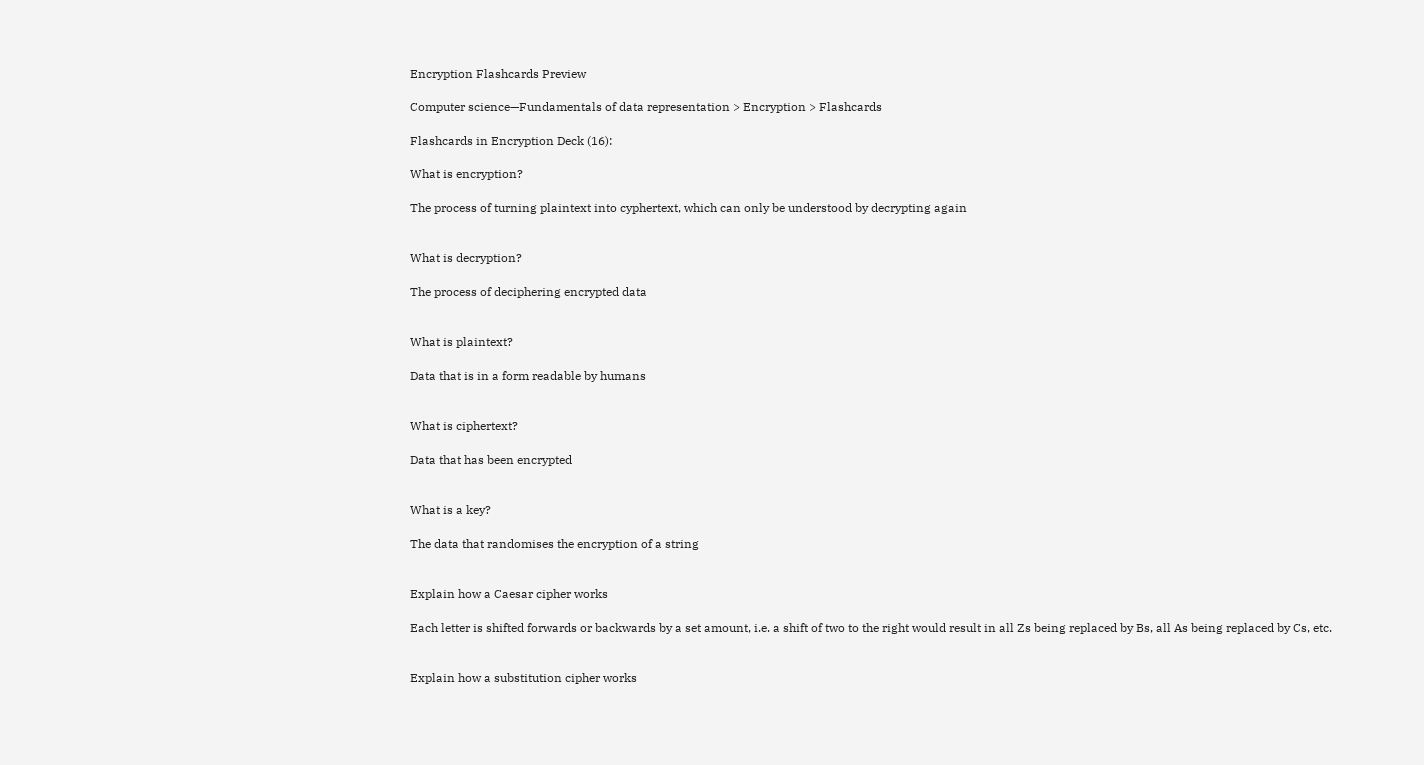Encryption Flashcards Preview

Computer science—Fundamentals of data representation > Encryption > Flashcards

Flashcards in Encryption Deck (16):

What is encryption?

The process of turning plaintext into cyphertext, which can only be understood by decrypting again


What is decryption?

The process of deciphering encrypted data


What is plaintext?

Data that is in a form readable by humans


What is ciphertext?

Data that has been encrypted


What is a key?

The data that randomises the encryption of a string


Explain how a Caesar cipher works

Each letter is shifted forwards or backwards by a set amount, i.e. a shift of two to the right would result in all Zs being replaced by Bs, all As being replaced by Cs, etc.


Explain how a substitution cipher works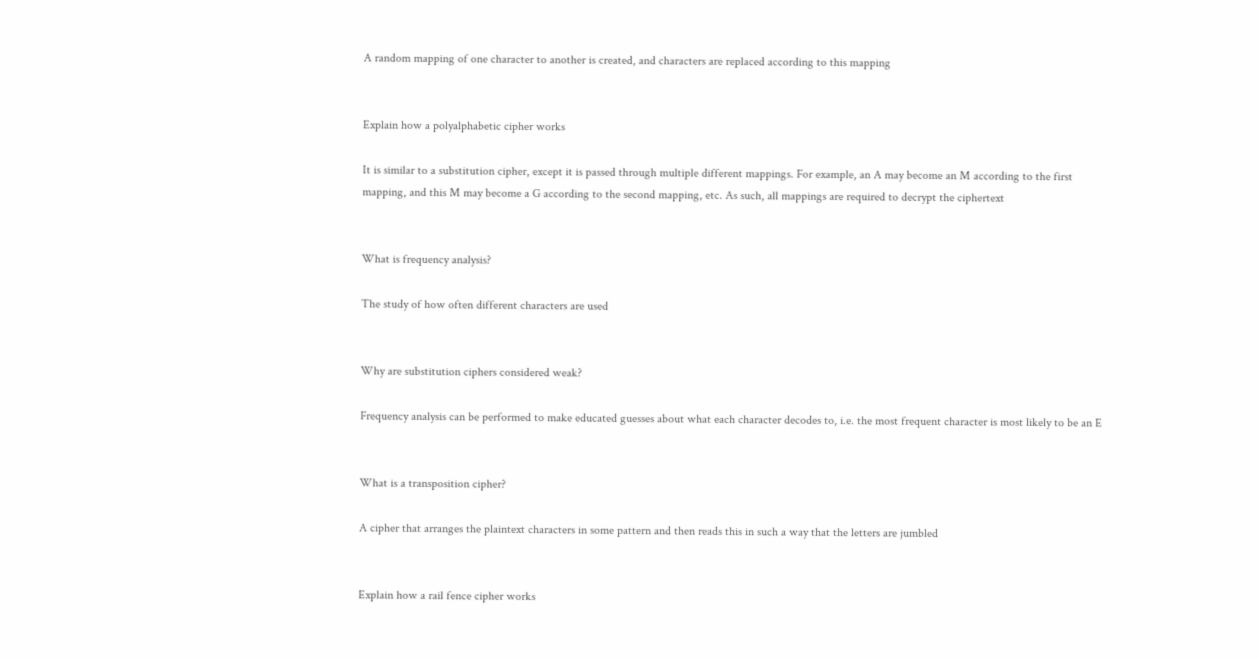A random mapping of one character to another is created, and characters are replaced according to this mapping


Explain how a polyalphabetic cipher works

It is similar to a substitution cipher, except it is passed through multiple different mappings. For example, an A may become an M according to the first mapping, and this M may become a G according to the second mapping, etc. As such, all mappings are required to decrypt the ciphertext


What is frequency analysis?

The study of how often different characters are used


Why are substitution ciphers considered weak?

Frequency analysis can be performed to make educated guesses about what each character decodes to, i.e. the most frequent character is most likely to be an E


What is a transposition cipher?

A cipher that arranges the plaintext characters in some pattern and then reads this in such a way that the letters are jumbled


Explain how a rail fence cipher works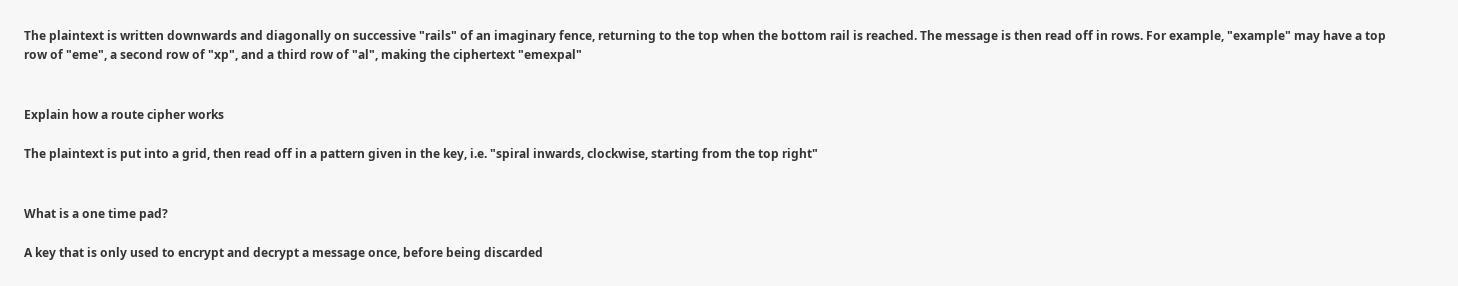The plaintext is written downwards and diagonally on successive "rails" of an imaginary fence, returning to the top when the bottom rail is reached. The message is then read off in rows. For example, "example" may have a top row of "eme", a second row of "xp", and a third row of "al", making the ciphertext "emexpal"


Explain how a route cipher works

The plaintext is put into a grid, then read off in a pattern given in the key, i.e. "spiral inwards, clockwise, starting from the top right"


What is a one time pad?

A key that is only used to encrypt and decrypt a message once, before being discarded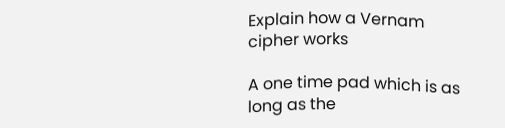Explain how a Vernam cipher works

A one time pad which is as long as the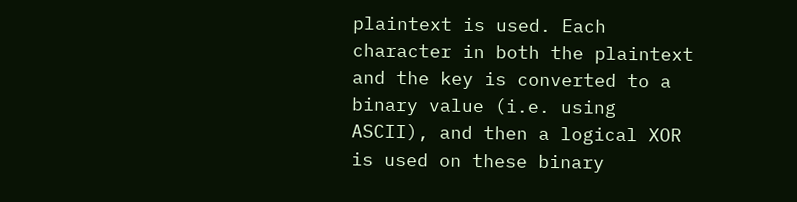plaintext is used. Each character in both the plaintext and the key is converted to a binary value (i.e. using ASCII), and then a logical XOR is used on these binary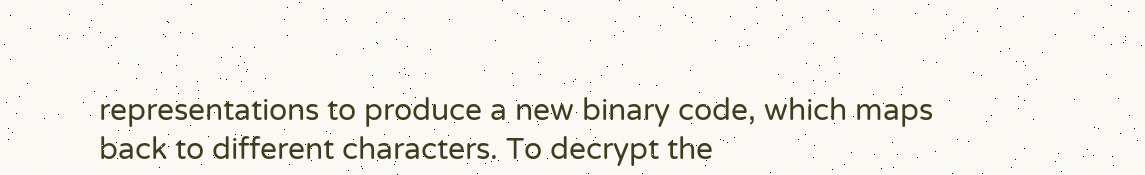representations to produce a new binary code, which maps back to different characters. To decrypt the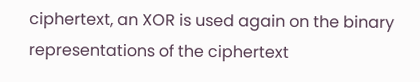ciphertext, an XOR is used again on the binary representations of the ciphertext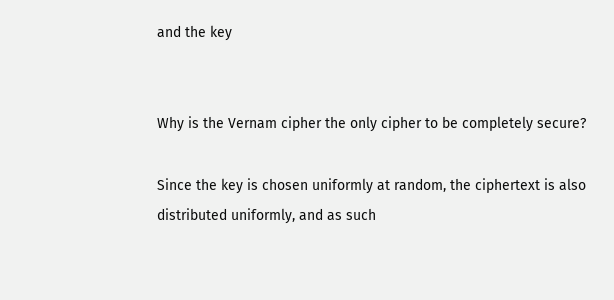and the key


Why is the Vernam cipher the only cipher to be completely secure?

Since the key is chosen uniformly at random, the ciphertext is also distributed uniformly, and as such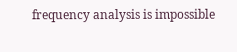frequency analysis is impossible